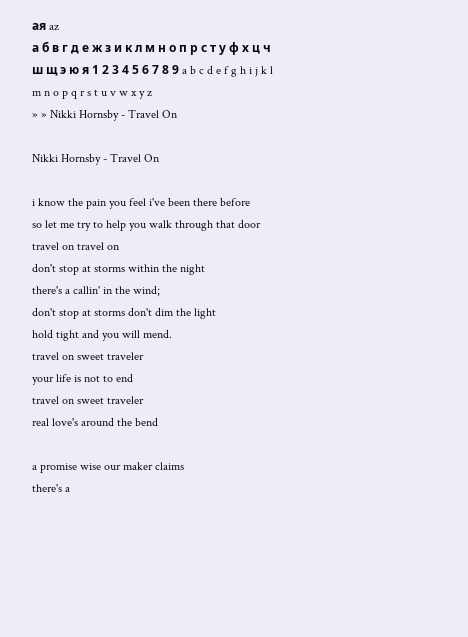ая az
а б в г д е ж з и к л м н о п р с т у ф х ц ч ш щ э ю я 1 2 3 4 5 6 7 8 9 a b c d e f g h i j k l m n o p q r s t u v w x y z
» » Nikki Hornsby - Travel On

Nikki Hornsby - Travel On

i know the pain you feel i've been there before
so let me try to help you walk through that door
travel on travel on
don't stop at storms within the night
there's a callin' in the wind;
don't stop at storms don't dim the light
hold tight and you will mend.
travel on sweet traveler
your life is not to end
travel on sweet traveler
real love's around the bend

a promise wise our maker claims
there's a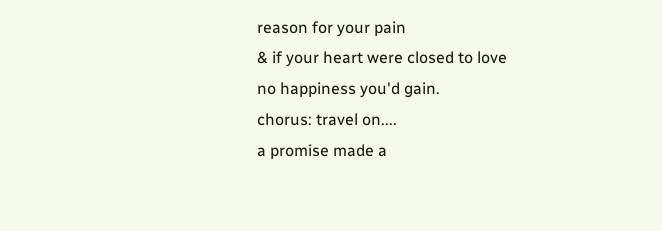reason for your pain
& if your heart were closed to love
no happiness you'd gain.
chorus: travel on....
a promise made a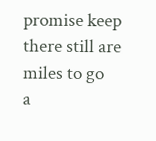promise keep
there still are miles to go
a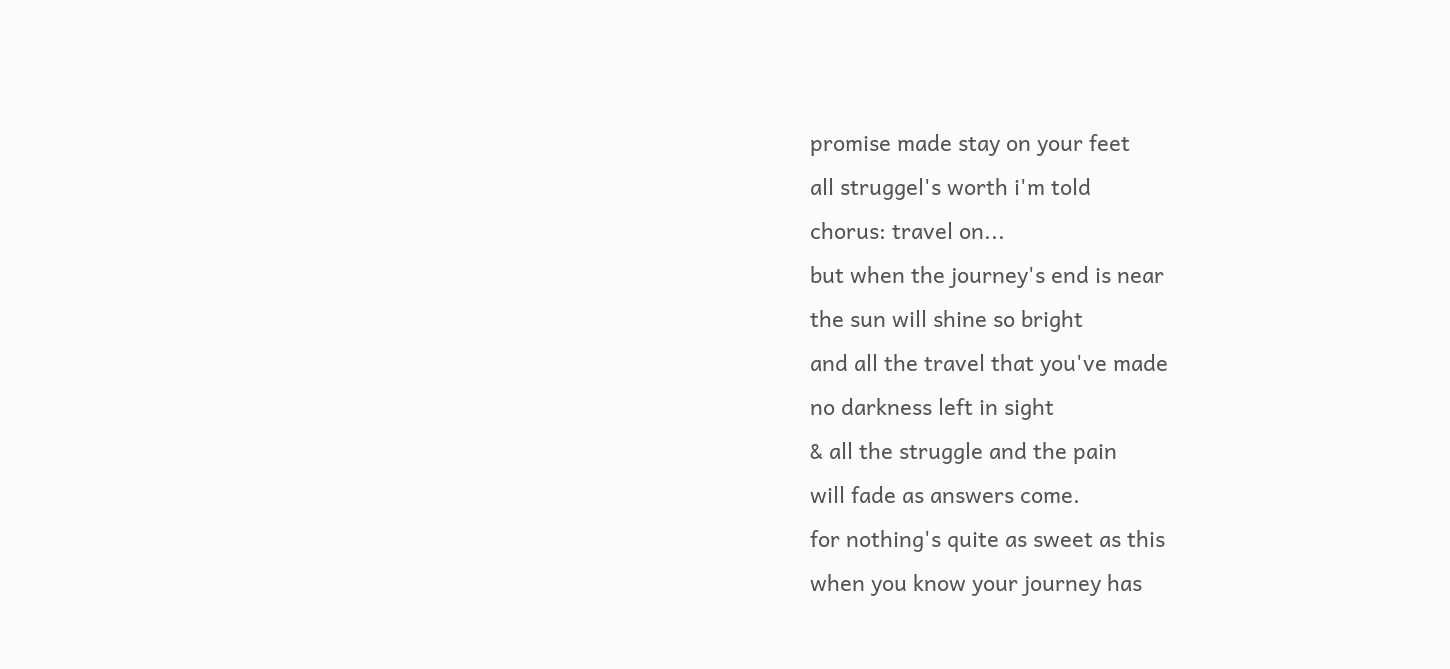promise made stay on your feet
all struggel's worth i'm told
chorus: travel on...
but when the journey's end is near
the sun will shine so bright
and all the travel that you've made
no darkness left in sight
& all the struggle and the pain
will fade as answers come.
for nothing's quite as sweet as this
when you know your journey has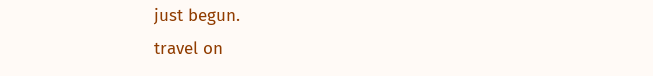just begun.
travel on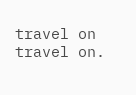travel on travel on.